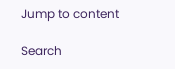Jump to content

Search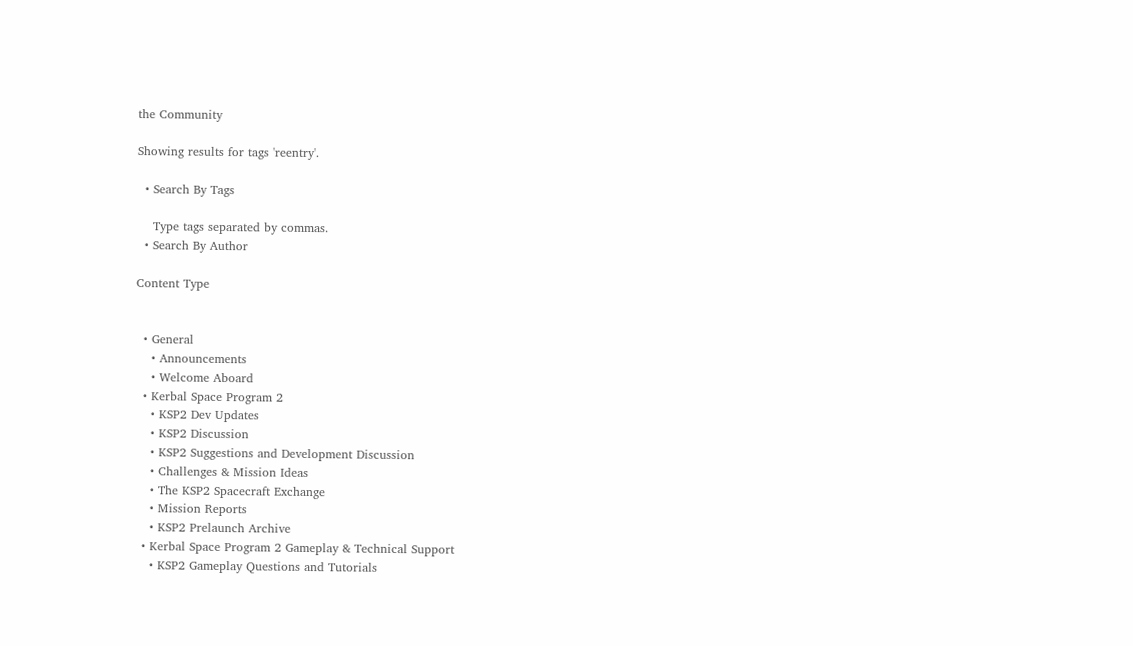the Community

Showing results for tags 'reentry'.

  • Search By Tags

    Type tags separated by commas.
  • Search By Author

Content Type


  • General
    • Announcements
    • Welcome Aboard
  • Kerbal Space Program 2
    • KSP2 Dev Updates
    • KSP2 Discussion
    • KSP2 Suggestions and Development Discussion
    • Challenges & Mission Ideas
    • The KSP2 Spacecraft Exchange
    • Mission Reports
    • KSP2 Prelaunch Archive
  • Kerbal Space Program 2 Gameplay & Technical Support
    • KSP2 Gameplay Questions and Tutorials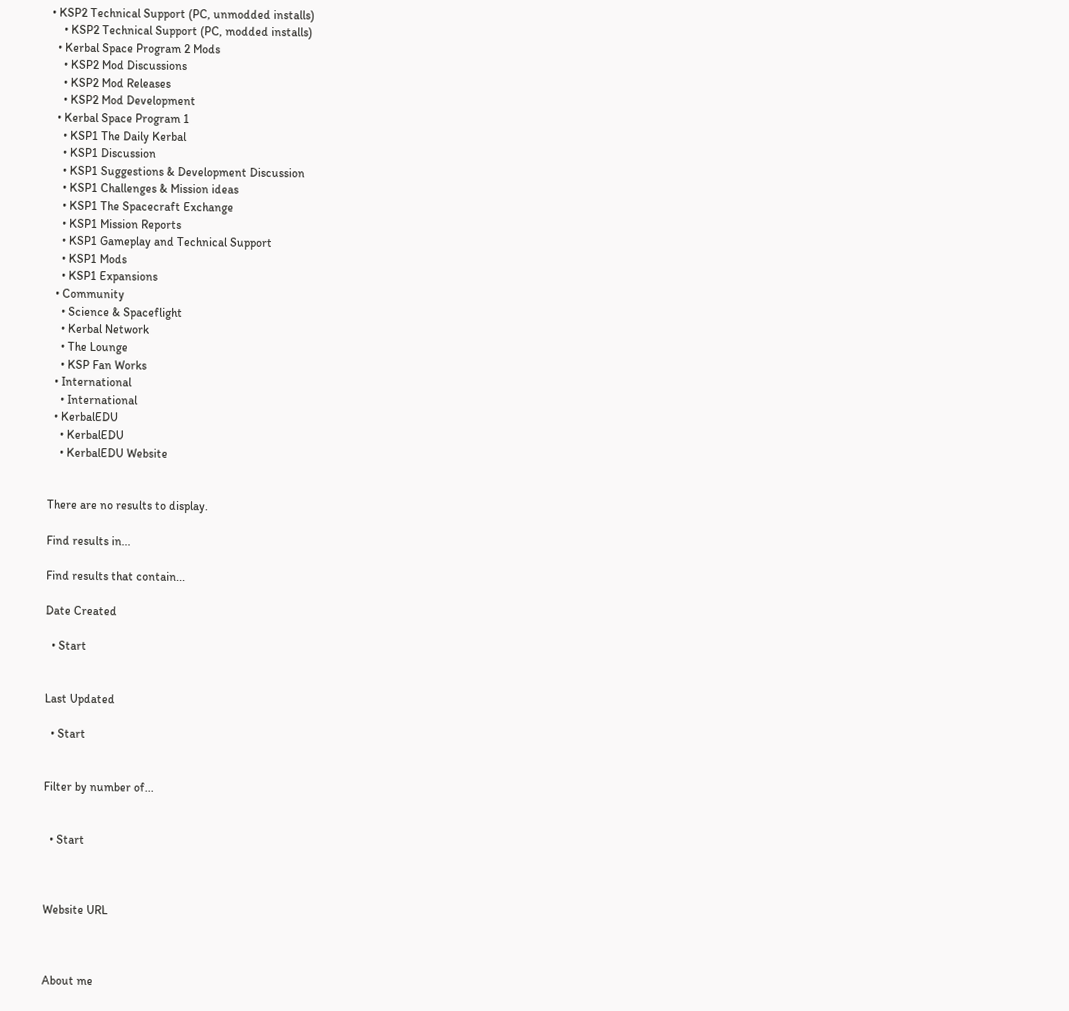• KSP2 Technical Support (PC, unmodded installs)
    • KSP2 Technical Support (PC, modded installs)
  • Kerbal Space Program 2 Mods
    • KSP2 Mod Discussions
    • KSP2 Mod Releases
    • KSP2 Mod Development
  • Kerbal Space Program 1
    • KSP1 The Daily Kerbal
    • KSP1 Discussion
    • KSP1 Suggestions & Development Discussion
    • KSP1 Challenges & Mission ideas
    • KSP1 The Spacecraft Exchange
    • KSP1 Mission Reports
    • KSP1 Gameplay and Technical Support
    • KSP1 Mods
    • KSP1 Expansions
  • Community
    • Science & Spaceflight
    • Kerbal Network
    • The Lounge
    • KSP Fan Works
  • International
    • International
  • KerbalEDU
    • KerbalEDU
    • KerbalEDU Website


There are no results to display.

Find results in...

Find results that contain...

Date Created

  • Start


Last Updated

  • Start


Filter by number of...


  • Start



Website URL



About me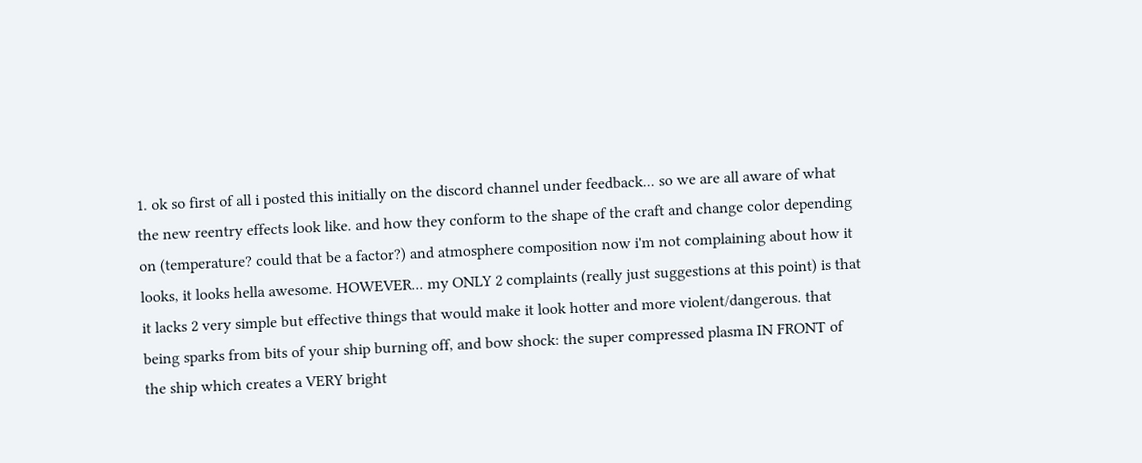1. ok so first of all i posted this initially on the discord channel under feedback... so we are all aware of what the new reentry effects look like. and how they conform to the shape of the craft and change color depending on (temperature? could that be a factor?) and atmosphere composition now i'm not complaining about how it looks, it looks hella awesome. HOWEVER... my ONLY 2 complaints (really just suggestions at this point) is that it lacks 2 very simple but effective things that would make it look hotter and more violent/dangerous. that being sparks from bits of your ship burning off, and bow shock: the super compressed plasma IN FRONT of the ship which creates a VERY bright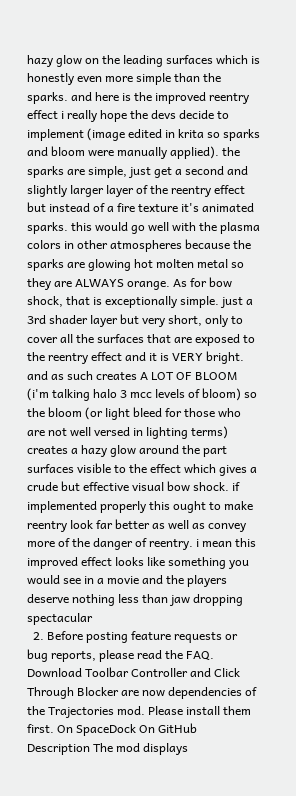hazy glow on the leading surfaces which is honestly even more simple than the sparks. and here is the improved reentry effect i really hope the devs decide to implement (image edited in krita so sparks and bloom were manually applied). the sparks are simple, just get a second and slightly larger layer of the reentry effect but instead of a fire texture it's animated sparks. this would go well with the plasma colors in other atmospheres because the sparks are glowing hot molten metal so they are ALWAYS orange. As for bow shock, that is exceptionally simple. just a 3rd shader layer but very short, only to cover all the surfaces that are exposed to the reentry effect and it is VERY bright. and as such creates A LOT OF BLOOM (i'm talking halo 3 mcc levels of bloom) so the bloom (or light bleed for those who are not well versed in lighting terms) creates a hazy glow around the part surfaces visible to the effect which gives a crude but effective visual bow shock. if implemented properly this ought to make reentry look far better as well as convey more of the danger of reentry. i mean this improved effect looks like something you would see in a movie and the players deserve nothing less than jaw dropping spectacular
  2. Before posting feature requests or bug reports, please read the FAQ. Download Toolbar Controller and Click Through Blocker are now dependencies of the Trajectories mod. Please install them first. On SpaceDock On GitHub Description The mod displays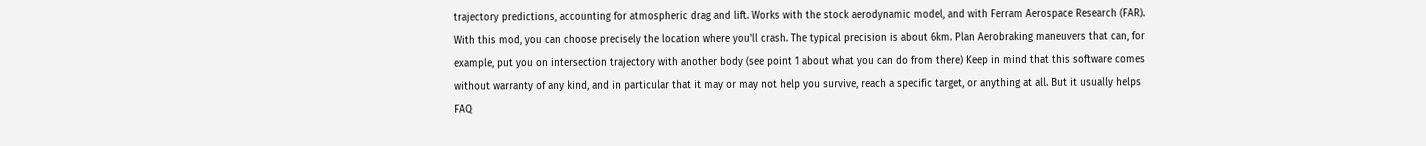trajectory predictions, accounting for atmospheric drag and lift. Works with the stock aerodynamic model, and with Ferram Aerospace Research (FAR). With this mod, you can choose precisely the location where you'll crash. The typical precision is about 6km. Plan Aerobraking maneuvers that can, for example, put you on intersection trajectory with another body (see point 1 about what you can do from there) Keep in mind that this software comes without warranty of any kind, and in particular that it may or may not help you survive, reach a specific target, or anything at all. But it usually helps FAQ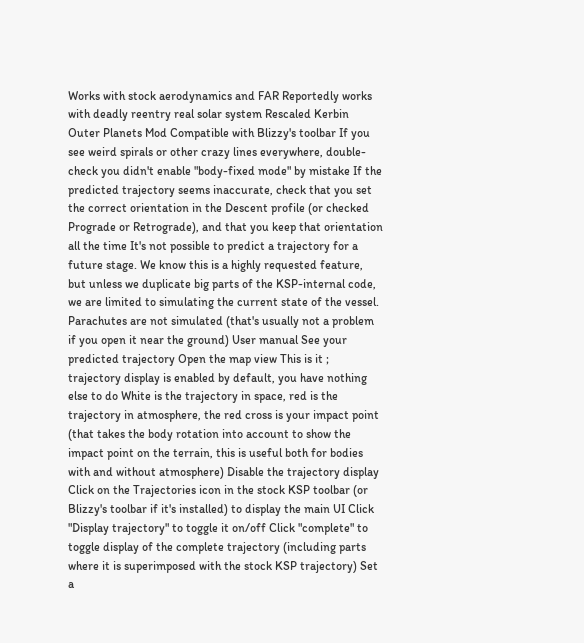Works with stock aerodynamics and FAR Reportedly works with deadly reentry real solar system Rescaled Kerbin Outer Planets Mod Compatible with Blizzy's toolbar If you see weird spirals or other crazy lines everywhere, double-check you didn't enable "body-fixed mode" by mistake If the predicted trajectory seems inaccurate, check that you set the correct orientation in the Descent profile (or checked Prograde or Retrograde), and that you keep that orientation all the time It's not possible to predict a trajectory for a future stage. We know this is a highly requested feature, but unless we duplicate big parts of the KSP-internal code, we are limited to simulating the current state of the vessel. Parachutes are not simulated (that's usually not a problem if you open it near the ground) User manual See your predicted trajectory Open the map view This is it ; trajectory display is enabled by default, you have nothing else to do White is the trajectory in space, red is the trajectory in atmosphere, the red cross is your impact point (that takes the body rotation into account to show the impact point on the terrain, this is useful both for bodies with and without atmosphere) Disable the trajectory display Click on the Trajectories icon in the stock KSP toolbar (or Blizzy's toolbar if it's installed) to display the main UI Click "Display trajectory" to toggle it on/off Click "complete" to toggle display of the complete trajectory (including parts where it is superimposed with the stock KSP trajectory) Set a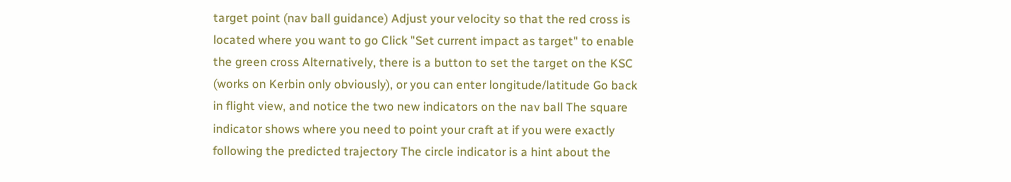target point (nav ball guidance) Adjust your velocity so that the red cross is located where you want to go Click "Set current impact as target" to enable the green cross Alternatively, there is a button to set the target on the KSC (works on Kerbin only obviously), or you can enter longitude/latitude Go back in flight view, and notice the two new indicators on the nav ball The square indicator shows where you need to point your craft at if you were exactly following the predicted trajectory The circle indicator is a hint about the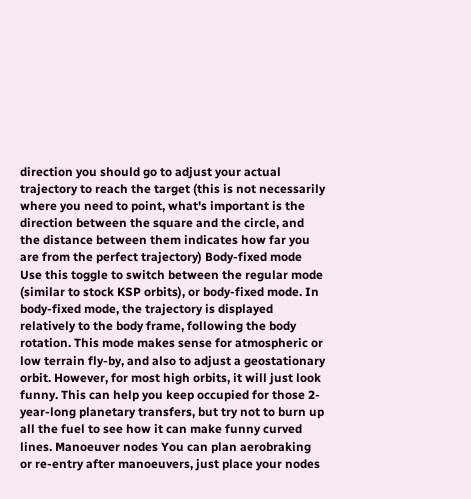direction you should go to adjust your actual trajectory to reach the target (this is not necessarily where you need to point, what's important is the direction between the square and the circle, and the distance between them indicates how far you are from the perfect trajectory) Body-fixed mode Use this toggle to switch between the regular mode (similar to stock KSP orbits), or body-fixed mode. In body-fixed mode, the trajectory is displayed relatively to the body frame, following the body rotation. This mode makes sense for atmospheric or low terrain fly-by, and also to adjust a geostationary orbit. However, for most high orbits, it will just look funny. This can help you keep occupied for those 2-year-long planetary transfers, but try not to burn up all the fuel to see how it can make funny curved lines. Manoeuver nodes You can plan aerobraking or re-entry after manoeuvers, just place your nodes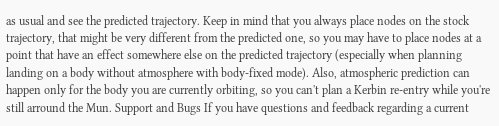as usual and see the predicted trajectory. Keep in mind that you always place nodes on the stock trajectory, that might be very different from the predicted one, so you may have to place nodes at a point that have an effect somewhere else on the predicted trajectory (especially when planning landing on a body without atmosphere with body-fixed mode). Also, atmospheric prediction can happen only for the body you are currently orbiting, so you can't plan a Kerbin re-entry while you're still arround the Mun. Support and Bugs If you have questions and feedback regarding a current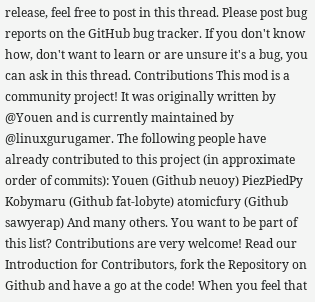release, feel free to post in this thread. Please post bug reports on the GitHub bug tracker. If you don't know how, don't want to learn or are unsure it's a bug, you can ask in this thread. Contributions This mod is a community project! It was originally written by @Youen and is currently maintained by @linuxgurugamer. The following people have already contributed to this project (in approximate order of commits): Youen (Github neuoy) PiezPiedPy Kobymaru (Github fat-lobyte) atomicfury (Github sawyerap) And many others. You want to be part of this list? Contributions are very welcome! Read our Introduction for Contributors, fork the Repository on Github and have a go at the code! When you feel that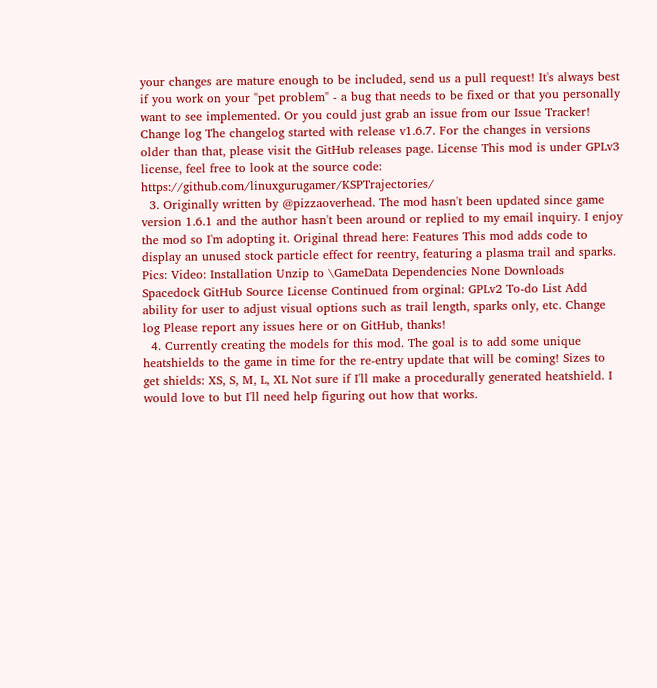your changes are mature enough to be included, send us a pull request! It's always best if you work on your "pet problem" - a bug that needs to be fixed or that you personally want to see implemented. Or you could just grab an issue from our Issue Tracker! Change log The changelog started with release v1.6.7. For the changes in versions older than that, please visit the GitHub releases page. License This mod is under GPLv3 license, feel free to look at the source code: https://github.com/linuxgurugamer/KSPTrajectories/
  3. Originally written by @pizzaoverhead. The mod hasn't been updated since game version 1.6.1 and the author hasn't been around or replied to my email inquiry. I enjoy the mod so I'm adopting it. Original thread here: Features This mod adds code to display an unused stock particle effect for reentry, featuring a plasma trail and sparks. Pics: Video: Installation Unzip to \GameData Dependencies None Downloads Spacedock GitHub Source License Continued from orginal: GPLv2 To-do List Add ability for user to adjust visual options such as trail length, sparks only, etc. Change log Please report any issues here or on GitHub, thanks!
  4. Currently creating the models for this mod. The goal is to add some unique heatshields to the game in time for the re-entry update that will be coming! Sizes to get shields: XS, S, M, L, XL Not sure if I'll make a procedurally generated heatshield. I would love to but I'll need help figuring out how that works.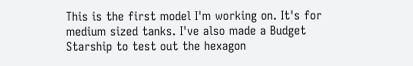This is the first model I'm working on. It's for medium sized tanks. I've also made a Budget Starship to test out the hexagon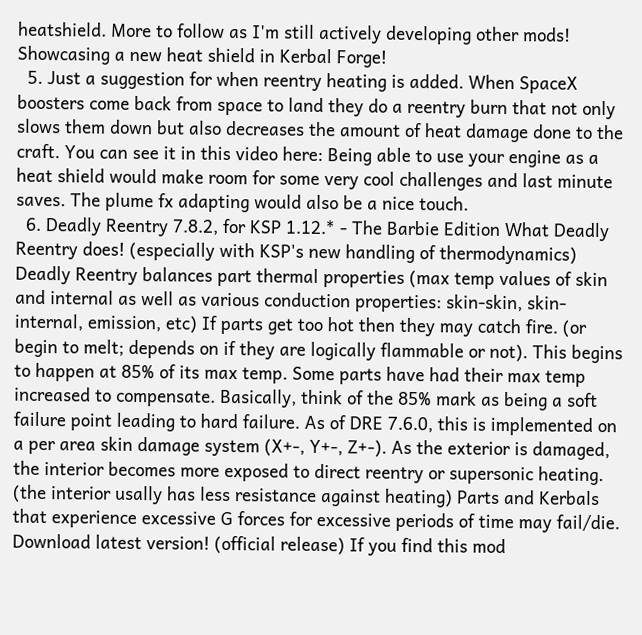heatshield. More to follow as I'm still actively developing other mods! Showcasing a new heat shield in Kerbal Forge!
  5. Just a suggestion for when reentry heating is added. When SpaceX boosters come back from space to land they do a reentry burn that not only slows them down but also decreases the amount of heat damage done to the craft. You can see it in this video here: Being able to use your engine as a heat shield would make room for some very cool challenges and last minute saves. The plume fx adapting would also be a nice touch.
  6. Deadly Reentry 7.8.2, for KSP 1.12.* - The Barbie Edition What Deadly Reentry does! (especially with KSP's new handling of thermodynamics) Deadly Reentry balances part thermal properties (max temp values of skin and internal as well as various conduction properties: skin-skin, skin-internal, emission, etc) If parts get too hot then they may catch fire. (or begin to melt; depends on if they are logically flammable or not). This begins to happen at 85% of its max temp. Some parts have had their max temp increased to compensate. Basically, think of the 85% mark as being a soft failure point leading to hard failure. As of DRE 7.6.0, this is implemented on a per area skin damage system (X+-, Y+-, Z+-). As the exterior is damaged, the interior becomes more exposed to direct reentry or supersonic heating. (the interior usally has less resistance against heating) Parts and Kerbals that experience excessive G forces for excessive periods of time may fail/die. Download latest version! (official release) If you find this mod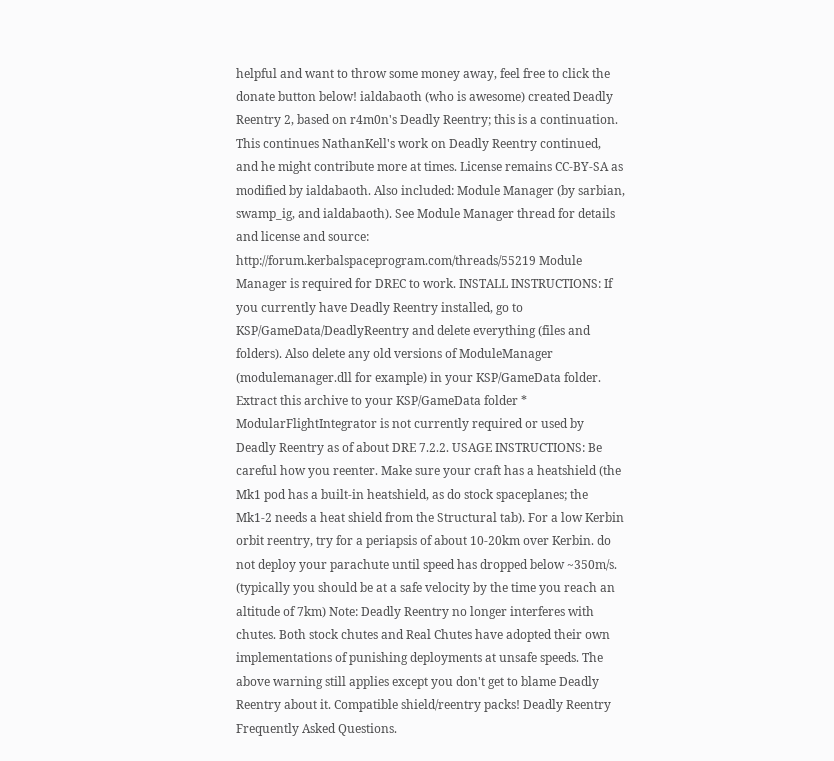helpful and want to throw some money away, feel free to click the donate button below! ialdabaoth (who is awesome) created Deadly Reentry 2, based on r4m0n's Deadly Reentry; this is a continuation. This continues NathanKell's work on Deadly Reentry continued, and he might contribute more at times. License remains CC-BY-SA as modified by ialdabaoth. Also included: Module Manager (by sarbian, swamp_ig, and ialdabaoth). See Module Manager thread for details and license and source: http://forum.kerbalspaceprogram.com/threads/55219 Module Manager is required for DREC to work. INSTALL INSTRUCTIONS: If you currently have Deadly Reentry installed, go to KSP/GameData/DeadlyReentry and delete everything (files and folders). Also delete any old versions of ModuleManager (modulemanager.dll for example) in your KSP/GameData folder. Extract this archive to your KSP/GameData folder * ModularFlightIntegrator is not currently required or used by Deadly Reentry as of about DRE 7.2.2. USAGE INSTRUCTIONS: Be careful how you reenter. Make sure your craft has a heatshield (the Mk1 pod has a built-in heatshield, as do stock spaceplanes; the Mk1-2 needs a heat shield from the Structural tab). For a low Kerbin orbit reentry, try for a periapsis of about 10-20km over Kerbin. do not deploy your parachute until speed has dropped below ~350m/s. (typically you should be at a safe velocity by the time you reach an altitude of 7km) Note: Deadly Reentry no longer interferes with chutes. Both stock chutes and Real Chutes have adopted their own implementations of punishing deployments at unsafe speeds. The above warning still applies except you don't get to blame Deadly Reentry about it. Compatible shield/reentry packs! Deadly Reentry Frequently Asked Questions.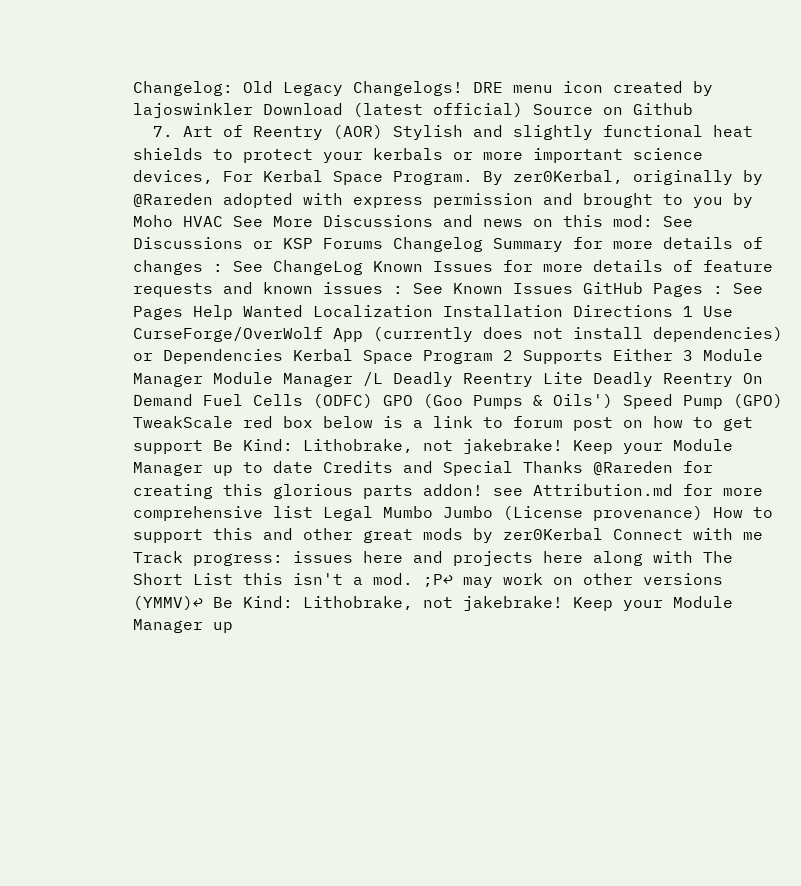Changelog: Old Legacy Changelogs! DRE menu icon created by lajoswinkler Download (latest official) Source on Github
  7. Art of Reentry (AOR) Stylish and slightly functional heat shields to protect your kerbals or more important science devices, For Kerbal Space Program. By zer0Kerbal, originally by @Rareden adopted with express permission and brought to you by Moho HVAC See More Discussions and news on this mod: See Discussions or KSP Forums Changelog Summary for more details of changes : See ChangeLog Known Issues for more details of feature requests and known issues : See Known Issues GitHub Pages : See Pages Help Wanted Localization Installation Directions 1 Use CurseForge/OverWolf App (currently does not install dependencies) or Dependencies Kerbal Space Program 2 Supports Either 3 Module Manager Module Manager /L Deadly Reentry Lite Deadly Reentry On Demand Fuel Cells (ODFC) GPO (Goo Pumps & Oils') Speed Pump (GPO) TweakScale red box below is a link to forum post on how to get support Be Kind: Lithobrake, not jakebrake! Keep your Module Manager up to date Credits and Special Thanks @Rareden for creating this glorious parts addon! see Attribution.md for more comprehensive list Legal Mumbo Jumbo (License provenance) How to support this and other great mods by zer0Kerbal Connect with me Track progress: issues here and projects here along with The Short List this isn't a mod. ;P↩ may work on other versions (YMMV)↩ Be Kind: Lithobrake, not jakebrake! Keep your Module Manager up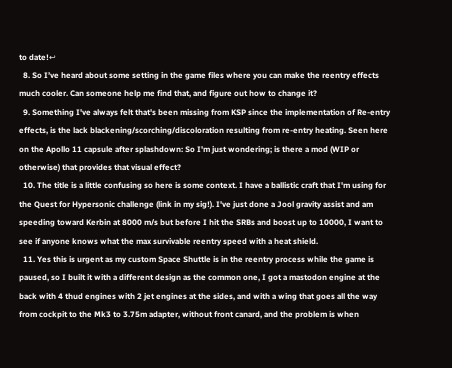to date!↩
  8. So I’ve heard about some setting in the game files where you can make the reentry effects much cooler. Can someone help me find that, and figure out how to change it?
  9. Something I've always felt that's been missing from KSP since the implementation of Re-entry effects, is the lack blackening/scorching/discoloration resulting from re-entry heating. Seen here on the Apollo 11 capsule after splashdown: So I'm just wondering; is there a mod (WIP or otherwise) that provides that visual effect?
  10. The title is a little confusing so here is some context. I have a ballistic craft that I'm using for the Quest for Hypersonic challenge (link in my sig!). I've just done a Jool gravity assist and am speeding toward Kerbin at 8000 m/s but before I hit the SRBs and boost up to 10000, I want to see if anyone knows what the max survivable reentry speed with a heat shield.
  11. Yes this is urgent as my custom Space Shuttle is in the reentry process while the game is paused, so I built it with a different design as the common one, I got a mastodon engine at the back with 4 thud engines with 2 jet engines at the sides, and with a wing that goes all the way from cockpit to the Mk3 to 3.75m adapter, without front canard, and the problem is when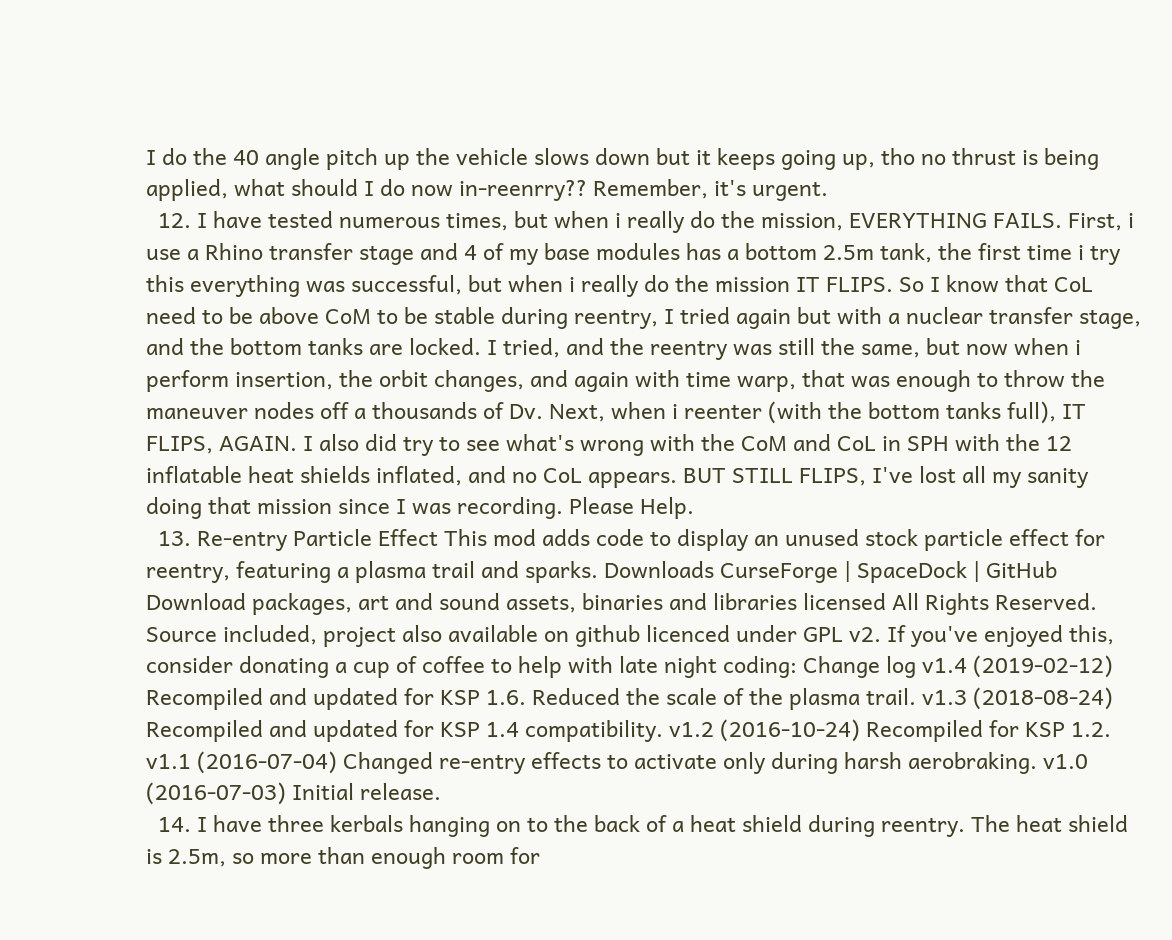I do the 40 angle pitch up the vehicle slows down but it keeps going up, tho no thrust is being applied, what should I do now in-reenrry?? Remember, it's urgent.
  12. I have tested numerous times, but when i really do the mission, EVERYTHING FAILS. First, i use a Rhino transfer stage and 4 of my base modules has a bottom 2.5m tank, the first time i try this everything was successful, but when i really do the mission IT FLIPS. So I know that CoL need to be above CoM to be stable during reentry, I tried again but with a nuclear transfer stage, and the bottom tanks are locked. I tried, and the reentry was still the same, but now when i perform insertion, the orbit changes, and again with time warp, that was enough to throw the maneuver nodes off a thousands of Dv. Next, when i reenter (with the bottom tanks full), IT FLIPS, AGAIN. I also did try to see what's wrong with the CoM and CoL in SPH with the 12 inflatable heat shields inflated, and no CoL appears. BUT STILL FLIPS, I've lost all my sanity doing that mission since I was recording. Please Help.
  13. Re-entry Particle Effect This mod adds code to display an unused stock particle effect for reentry, featuring a plasma trail and sparks. Downloads CurseForge | SpaceDock | GitHub Download packages, art and sound assets, binaries and libraries licensed All Rights Reserved. Source included, project also available on github licenced under GPL v2. If you've enjoyed this, consider donating a cup of coffee to help with late night coding: Change log v1.4 (2019-02-12) Recompiled and updated for KSP 1.6. Reduced the scale of the plasma trail. v1.3 (2018-08-24) Recompiled and updated for KSP 1.4 compatibility. v1.2 (2016-10-24) Recompiled for KSP 1.2. v1.1 (2016-07-04) Changed re-entry effects to activate only during harsh aerobraking. v1.0 (2016-07-03) Initial release.
  14. I have three kerbals hanging on to the back of a heat shield during reentry. The heat shield is 2.5m, so more than enough room for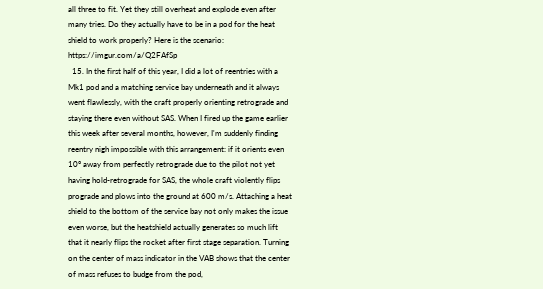all three to fit. Yet they still overheat and explode even after many tries. Do they actually have to be in a pod for the heat shield to work properly? Here is the scenario: https://imgur.com/a/Q2FAfSp
  15. In the first half of this year, I did a lot of reentries with a Mk1 pod and a matching service bay underneath and it always went flawlessly, with the craft properly orienting retrograde and staying there even without SAS. When I fired up the game earlier this week after several months, however, I'm suddenly finding reentry nigh impossible with this arrangement: if it orients even 10° away from perfectly retrograde due to the pilot not yet having hold-retrograde for SAS, the whole craft violently flips prograde and plows into the ground at 600 m/s. Attaching a heat shield to the bottom of the service bay not only makes the issue even worse, but the heatshield actually generates so much lift that it nearly flips the rocket after first stage separation. Turning on the center of mass indicator in the VAB shows that the center of mass refuses to budge from the pod,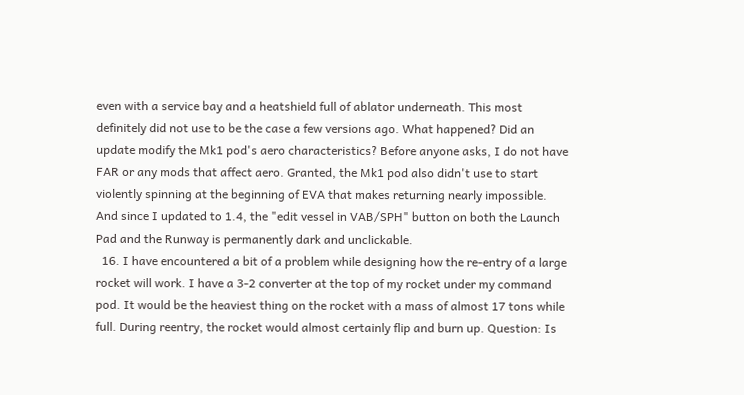even with a service bay and a heatshield full of ablator underneath. This most definitely did not use to be the case a few versions ago. What happened? Did an update modify the Mk1 pod's aero characteristics? Before anyone asks, I do not have FAR or any mods that affect aero. Granted, the Mk1 pod also didn't use to start violently spinning at the beginning of EVA that makes returning nearly impossible. And since I updated to 1.4, the "edit vessel in VAB/SPH" button on both the Launch Pad and the Runway is permanently dark and unclickable.
  16. I have encountered a bit of a problem while designing how the re-entry of a large rocket will work. I have a 3-2 converter at the top of my rocket under my command pod. It would be the heaviest thing on the rocket with a mass of almost 17 tons while full. During reentry, the rocket would almost certainly flip and burn up. Question: Is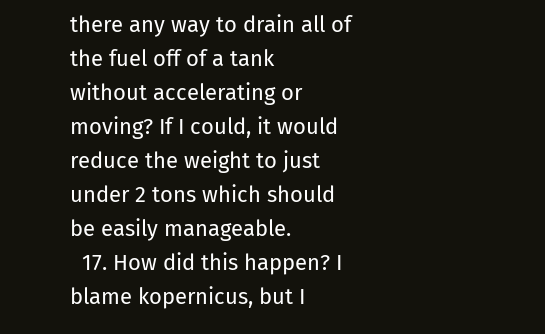there any way to drain all of the fuel off of a tank without accelerating or moving? If I could, it would reduce the weight to just under 2 tons which should be easily manageable.
  17. How did this happen? I blame kopernicus, but I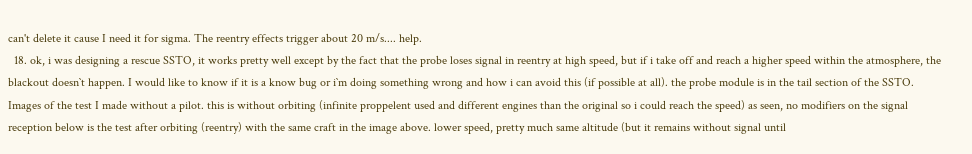can't delete it cause I need it for sigma. The reentry effects trigger about 20 m/s.... help.
  18. ok, i was designing a rescue SSTO, it works pretty well except by the fact that the probe loses signal in reentry at high speed, but if i take off and reach a higher speed within the atmosphere, the blackout doesn`t happen. I would like to know if it is a know bug or i`m doing something wrong and how i can avoid this (if possible at all). the probe module is in the tail section of the SSTO. Images of the test I made without a pilot. this is without orbiting (infinite proppelent used and different engines than the original so i could reach the speed) as seen, no modifiers on the signal reception below is the test after orbiting (reentry) with the same craft in the image above. lower speed, pretty much same altitude (but it remains without signal until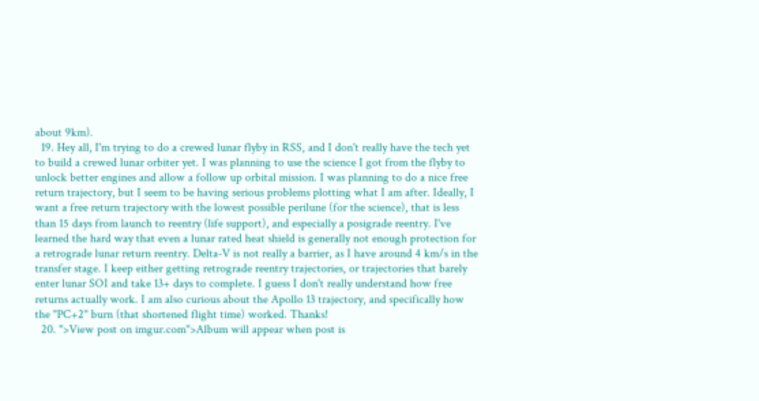about 9km).
  19. Hey all, I'm trying to do a crewed lunar flyby in RSS, and I don't really have the tech yet to build a crewed lunar orbiter yet. I was planning to use the science I got from the flyby to unlock better engines and allow a follow up orbital mission. I was planning to do a nice free return trajectory, but I seem to be having serious problems plotting what I am after. Ideally, I want a free return trajectory with the lowest possible perilune (for the science), that is less than 15 days from launch to reentry (life support), and especially a posigrade reentry. I've learned the hard way that even a lunar rated heat shield is generally not enough protection for a retrograde lunar return reentry. Delta-V is not really a barrier, as I have around 4 km/s in the transfer stage. I keep either getting retrograde reentry trajectories, or trajectories that barely enter lunar SOI and take 13+ days to complete. I guess I don't really understand how free returns actually work. I am also curious about the Apollo 13 trajectory, and specifically how the "PC+2" burn (that shortened flight time) worked. Thanks!
  20. ">View post on imgur.com">Album will appear when post is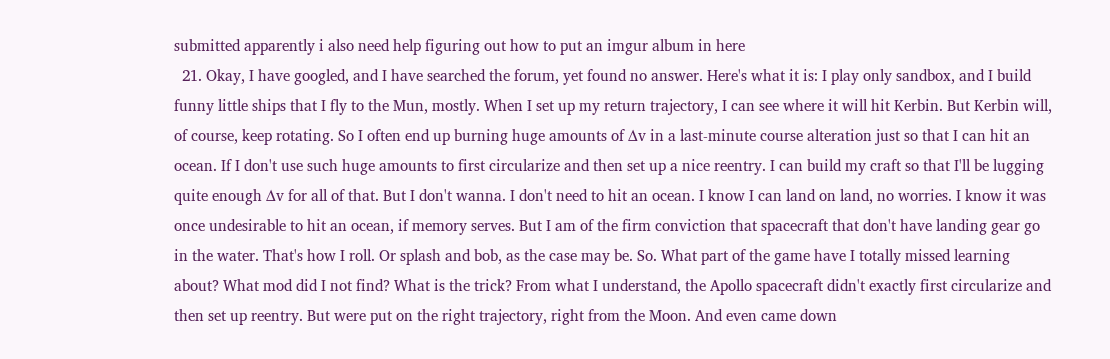submitted apparently i also need help figuring out how to put an imgur album in here
  21. Okay, I have googled, and I have searched the forum, yet found no answer. Here's what it is: I play only sandbox, and I build funny little ships that I fly to the Mun, mostly. When I set up my return trajectory, I can see where it will hit Kerbin. But Kerbin will, of course, keep rotating. So I often end up burning huge amounts of ∆v in a last-minute course alteration just so that I can hit an ocean. If I don't use such huge amounts to first circularize and then set up a nice reentry. I can build my craft so that I'll be lugging quite enough ∆v for all of that. But I don't wanna. I don't need to hit an ocean. I know I can land on land, no worries. I know it was once undesirable to hit an ocean, if memory serves. But I am of the firm conviction that spacecraft that don't have landing gear go in the water. That's how I roll. Or splash and bob, as the case may be. So. What part of the game have I totally missed learning about? What mod did I not find? What is the trick? From what I understand, the Apollo spacecraft didn't exactly first circularize and then set up reentry. But were put on the right trajectory, right from the Moon. And even came down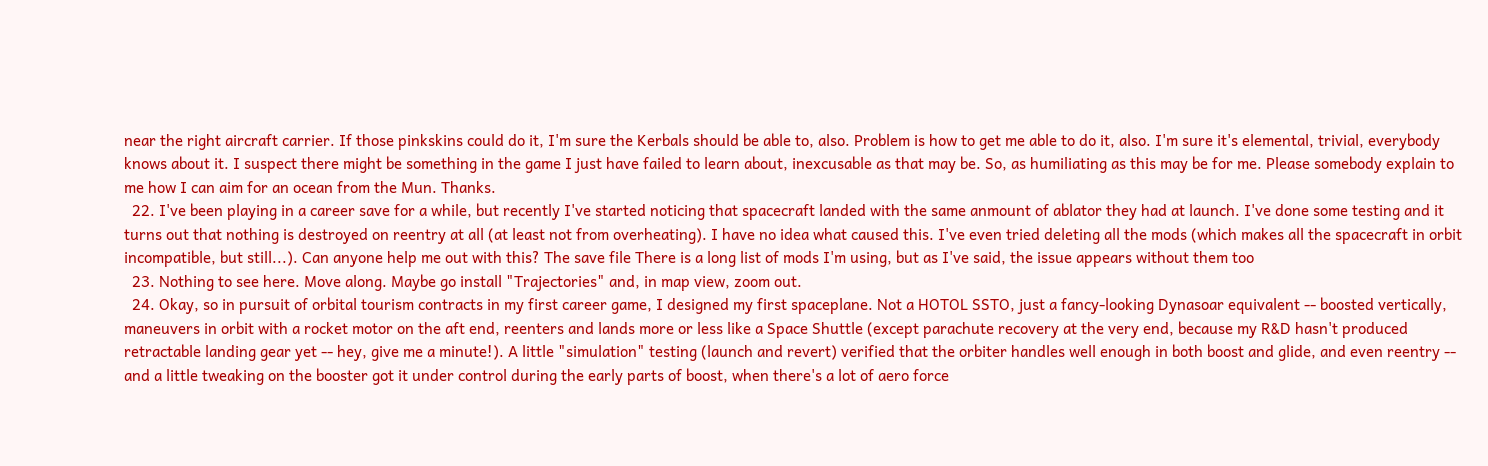near the right aircraft carrier. If those pinkskins could do it, I'm sure the Kerbals should be able to, also. Problem is how to get me able to do it, also. I'm sure it's elemental, trivial, everybody knows about it. I suspect there might be something in the game I just have failed to learn about, inexcusable as that may be. So, as humiliating as this may be for me. Please somebody explain to me how I can aim for an ocean from the Mun. Thanks.
  22. I've been playing in a career save for a while, but recently I've started noticing that spacecraft landed with the same anmount of ablator they had at launch. I've done some testing and it turns out that nothing is destroyed on reentry at all (at least not from overheating). I have no idea what caused this. I've even tried deleting all the mods (which makes all the spacecraft in orbit incompatible, but still...). Can anyone help me out with this? The save file There is a long list of mods I'm using, but as I've said, the issue appears without them too
  23. Nothing to see here. Move along. Maybe go install "Trajectories" and, in map view, zoom out.
  24. Okay, so in pursuit of orbital tourism contracts in my first career game, I designed my first spaceplane. Not a HOTOL SSTO, just a fancy-looking Dynasoar equivalent -- boosted vertically, maneuvers in orbit with a rocket motor on the aft end, reenters and lands more or less like a Space Shuttle (except parachute recovery at the very end, because my R&D hasn't produced retractable landing gear yet -- hey, give me a minute!). A little "simulation" testing (launch and revert) verified that the orbiter handles well enough in both boost and glide, and even reentry -- and a little tweaking on the booster got it under control during the early parts of boost, when there's a lot of aero force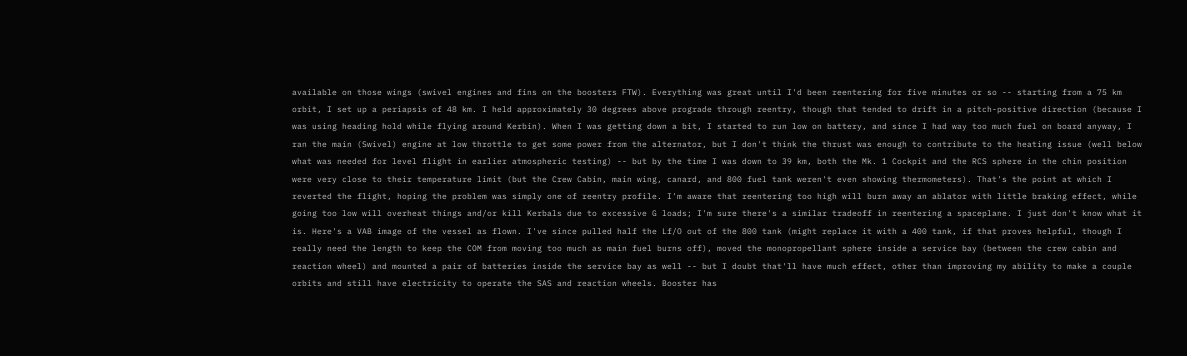available on those wings (swivel engines and fins on the boosters FTW). Everything was great until I'd been reentering for five minutes or so -- starting from a 75 km orbit, I set up a periapsis of 48 km. I held approximately 30 degrees above prograde through reentry, though that tended to drift in a pitch-positive direction (because I was using heading hold while flying around Kerbin). When I was getting down a bit, I started to run low on battery, and since I had way too much fuel on board anyway, I ran the main (Swivel) engine at low throttle to get some power from the alternator, but I don't think the thrust was enough to contribute to the heating issue (well below what was needed for level flight in earlier atmospheric testing) -- but by the time I was down to 39 km, both the Mk. 1 Cockpit and the RCS sphere in the chin position were very close to their temperature limit (but the Crew Cabin, main wing, canard, and 800 fuel tank weren't even showing thermometers). That's the point at which I reverted the flight, hoping the problem was simply one of reentry profile. I'm aware that reentering too high will burn away an ablator with little braking effect, while going too low will overheat things and/or kill Kerbals due to excessive G loads; I'm sure there's a similar tradeoff in reentering a spaceplane. I just don't know what it is. Here's a VAB image of the vessel as flown. I've since pulled half the Lf/O out of the 800 tank (might replace it with a 400 tank, if that proves helpful, though I really need the length to keep the COM from moving too much as main fuel burns off), moved the monopropellant sphere inside a service bay (between the crew cabin and reaction wheel) and mounted a pair of batteries inside the service bay as well -- but I doubt that'll have much effect, other than improving my ability to make a couple orbits and still have electricity to operate the SAS and reaction wheels. Booster has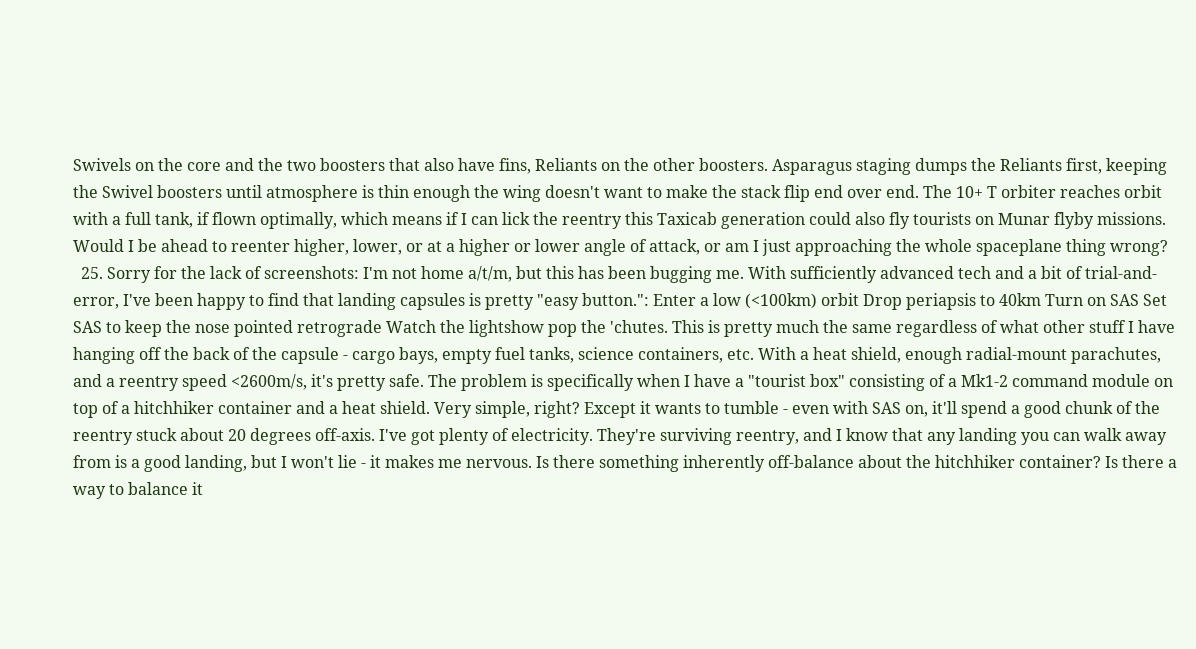Swivels on the core and the two boosters that also have fins, Reliants on the other boosters. Asparagus staging dumps the Reliants first, keeping the Swivel boosters until atmosphere is thin enough the wing doesn't want to make the stack flip end over end. The 10+ T orbiter reaches orbit with a full tank, if flown optimally, which means if I can lick the reentry this Taxicab generation could also fly tourists on Munar flyby missions. Would I be ahead to reenter higher, lower, or at a higher or lower angle of attack, or am I just approaching the whole spaceplane thing wrong?
  25. Sorry for the lack of screenshots: I'm not home a/t/m, but this has been bugging me. With sufficiently advanced tech and a bit of trial-and-error, I've been happy to find that landing capsules is pretty "easy button.": Enter a low (<100km) orbit Drop periapsis to 40km Turn on SAS Set SAS to keep the nose pointed retrograde Watch the lightshow pop the 'chutes. This is pretty much the same regardless of what other stuff I have hanging off the back of the capsule - cargo bays, empty fuel tanks, science containers, etc. With a heat shield, enough radial-mount parachutes, and a reentry speed <2600m/s, it's pretty safe. The problem is specifically when I have a "tourist box" consisting of a Mk1-2 command module on top of a hitchhiker container and a heat shield. Very simple, right? Except it wants to tumble - even with SAS on, it'll spend a good chunk of the reentry stuck about 20 degrees off-axis. I've got plenty of electricity. They're surviving reentry, and I know that any landing you can walk away from is a good landing, but I won't lie - it makes me nervous. Is there something inherently off-balance about the hitchhiker container? Is there a way to balance it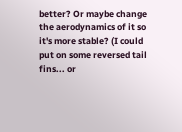better? Or maybe change the aerodynamics of it so it's more stable? (I could put on some reversed tail fins... or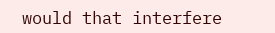would that interfere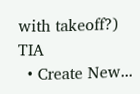with takeoff?) TIA
  • Create New...